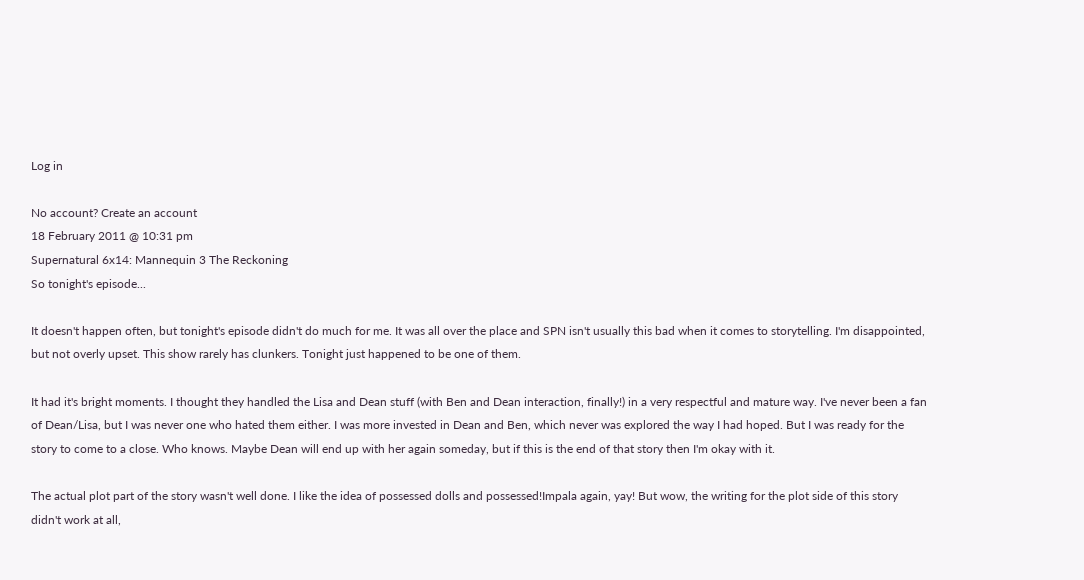Log in

No account? Create an account
18 February 2011 @ 10:31 pm
Supernatural 6x14: Mannequin 3 The Reckoning
So tonight's episode...

It doesn't happen often, but tonight's episode didn't do much for me. It was all over the place and SPN isn't usually this bad when it comes to storytelling. I'm disappointed, but not overly upset. This show rarely has clunkers. Tonight just happened to be one of them.

It had it's bright moments. I thought they handled the Lisa and Dean stuff (with Ben and Dean interaction, finally!) in a very respectful and mature way. I've never been a fan of Dean/Lisa, but I was never one who hated them either. I was more invested in Dean and Ben, which never was explored the way I had hoped. But I was ready for the story to come to a close. Who knows. Maybe Dean will end up with her again someday, but if this is the end of that story then I'm okay with it.

The actual plot part of the story wasn't well done. I like the idea of possessed dolls and possessed!Impala again, yay! But wow, the writing for the plot side of this story didn't work at all,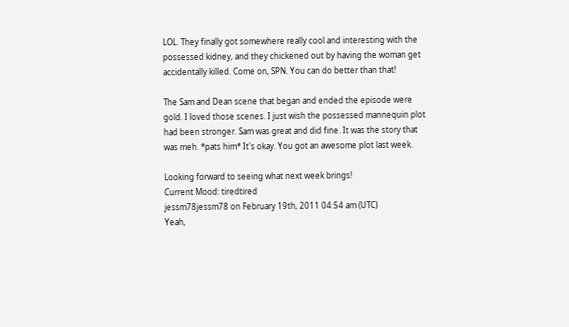LOL. They finally got somewhere really cool and interesting with the possessed kidney, and they chickened out by having the woman get accidentally killed. Come on, SPN. You can do better than that!

The Sam and Dean scene that began and ended the episode were gold. I loved those scenes. I just wish the possessed mannequin plot had been stronger. Sam was great and did fine. It was the story that was meh. *pats him* It's okay. You got an awesome plot last week.

Looking forward to seeing what next week brings!
Current Mood: tiredtired
jessm78jessm78 on February 19th, 2011 04:54 am (UTC)
Yeah,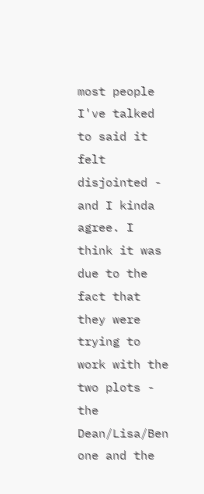most people I've talked to said it felt disjointed - and I kinda agree. I think it was due to the fact that they were trying to work with the two plots - the Dean/Lisa/Ben one and the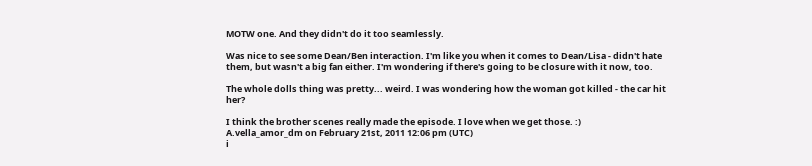MOTW one. And they didn't do it too seamlessly.

Was nice to see some Dean/Ben interaction. I'm like you when it comes to Dean/Lisa - didn't hate them, but wasn't a big fan either. I'm wondering if there's going to be closure with it now, too.

The whole dolls thing was pretty... weird. I was wondering how the woman got killed - the car hit her?

I think the brother scenes really made the episode. I love when we get those. :)
A.vella_amor_dm on February 21st, 2011 12:06 pm (UTC)
i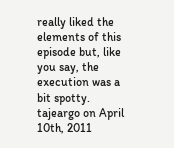really liked the elements of this episode but, like you say, the execution was a bit spotty.
tajeargo on April 10th, 2011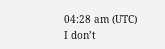04:28 am (UTC)
I don’t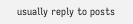usually reply to posts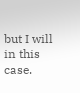but I will in this case.